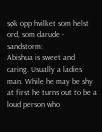søk opp hvilket som helst ord, som darude - sandstorm:
Abishua is sweet and caring. Usually a ladies man. While he may be shy at first he turns out to be a loud person who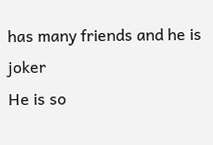has many friends and he is joker
He is so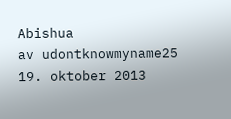Abishua
av udontknowmyname25 19. oktober 2013